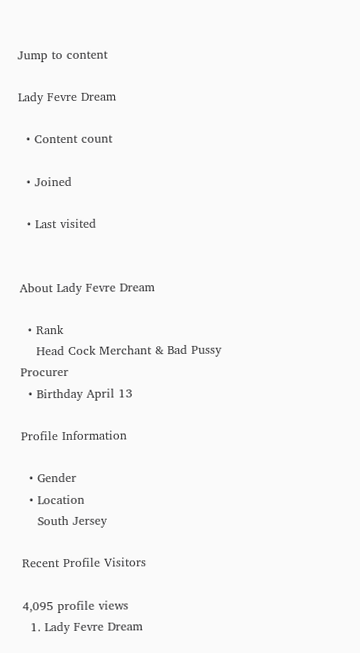Jump to content

Lady Fevre Dream

  • Content count

  • Joined

  • Last visited


About Lady Fevre Dream

  • Rank
    Head Cock Merchant & Bad Pussy Procurer
  • Birthday April 13

Profile Information

  • Gender
  • Location
    South Jersey

Recent Profile Visitors

4,095 profile views
  1. Lady Fevre Dream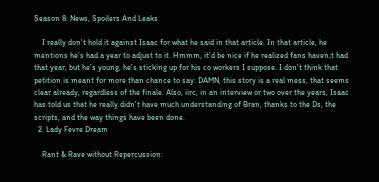Season 8: News, Spoilers And Leaks

    I really don't hold it against Isaac for what he said in that article. In that article, he mentions he's had a year to adjust to it. Hmmm, it'd be nice if he realized fans haven;t had that year, but he's young, he's sticking up for his co workers I suppose. I don't think that petition is meant for more than chance to say: DAMN, this story is a real mess, that seems clear already, regardless of the finale. Also, iirc, in an interview or two over the years, Isaac has told us that he really didn't have much understanding of Bran, thanks to the Ds, the scripts, and the way things have been done.
  2. Lady Fevre Dream

    Rant & Rave without Repercussion: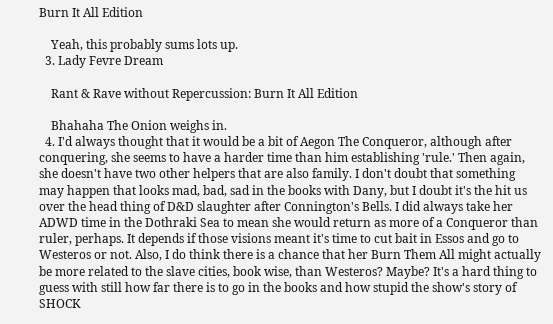Burn It All Edition

    Yeah, this probably sums lots up.
  3. Lady Fevre Dream

    Rant & Rave without Repercussion: Burn It All Edition

    Bhahaha The Onion weighs in.
  4. I'd always thought that it would be a bit of Aegon The Conqueror, although after conquering, she seems to have a harder time than him establishing 'rule.' Then again, she doesn't have two other helpers that are also family. I don't doubt that something may happen that looks mad, bad, sad in the books with Dany, but I doubt it's the hit us over the head thing of D&D slaughter after Connington's Bells. I did always take her ADWD time in the Dothraki Sea to mean she would return as more of a Conqueror than ruler, perhaps. It depends if those visions meant it's time to cut bait in Essos and go to Westeros or not. Also, I do think there is a chance that her Burn Them All might actually be more related to the slave cities, book wise, than Westeros? Maybe? It's a hard thing to guess with still how far there is to go in the books and how stupid the show's story of SHOCK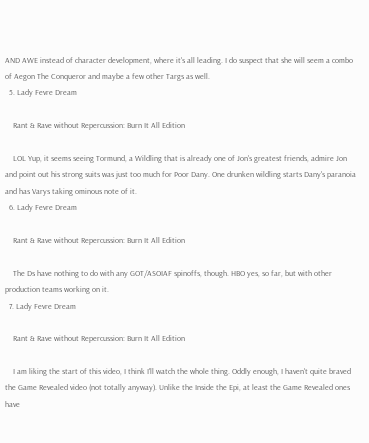AND AWE instead of character development, where it's all leading. I do suspect that she will seem a combo of Aegon The Conqueror and maybe a few other Targs as well.
  5. Lady Fevre Dream

    Rant & Rave without Repercussion: Burn It All Edition

    LOL Yup, it seems seeing Tormund, a Wildling that is already one of Jon's greatest friends, admire Jon and point out his strong suits was just too much for Poor Dany. One drunken wildling starts Dany's paranoia and has Varys taking ominous note of it.
  6. Lady Fevre Dream

    Rant & Rave without Repercussion: Burn It All Edition

    The Ds have nothing to do with any GOT/ASOIAF spinoffs, though. HBO yes, so far, but with other production teams working on it.
  7. Lady Fevre Dream

    Rant & Rave without Repercussion: Burn It All Edition

    I am liking the start of this video, I think I'll watch the whole thing. Oddly enough, I haven't quite braved the Game Revealed video (not totally anyway). Unlike the Inside the Epi, at least the Game Revealed ones have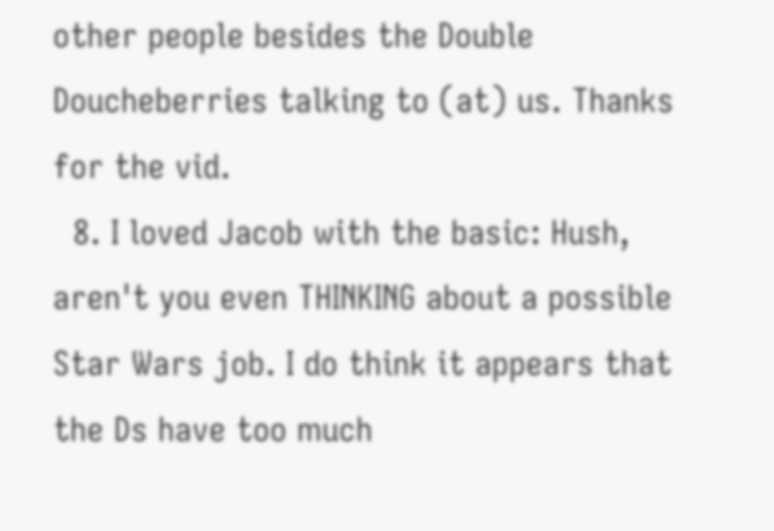other people besides the Double Doucheberries talking to (at) us. Thanks for the vid.
  8. I loved Jacob with the basic: Hush, aren't you even THINKING about a possible Star Wars job. I do think it appears that the Ds have too much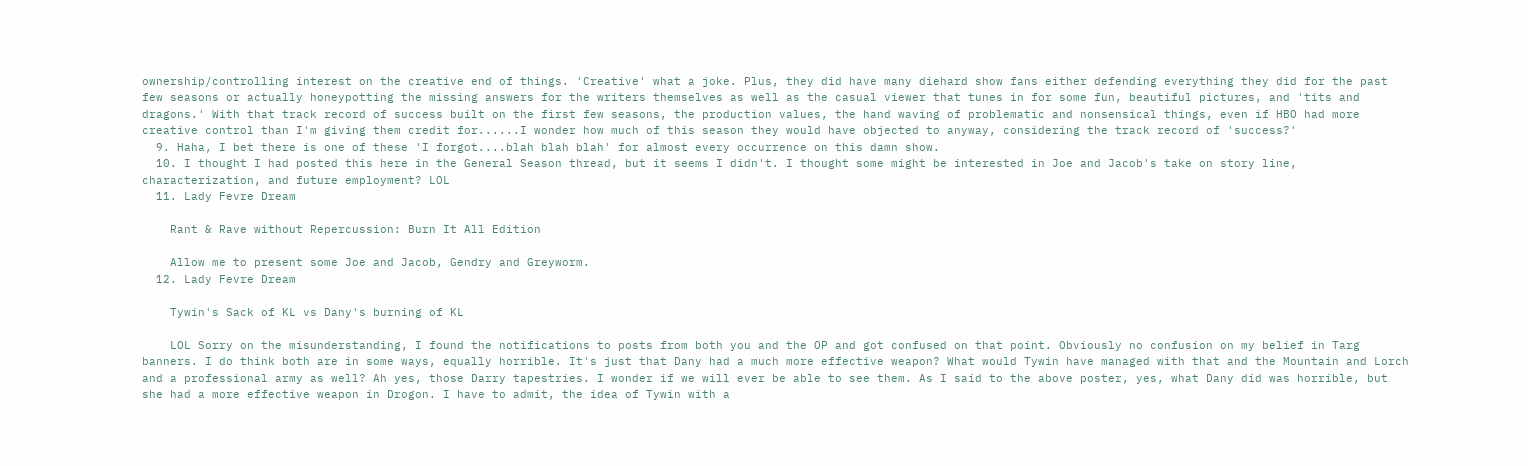ownership/controlling interest on the creative end of things. 'Creative' what a joke. Plus, they did have many diehard show fans either defending everything they did for the past few seasons or actually honeypotting the missing answers for the writers themselves as well as the casual viewer that tunes in for some fun, beautiful pictures, and 'tits and dragons.' With that track record of success built on the first few seasons, the production values, the hand waving of problematic and nonsensical things, even if HBO had more creative control than I'm giving them credit for......I wonder how much of this season they would have objected to anyway, considering the track record of 'success?'
  9. Haha, I bet there is one of these 'I forgot....blah blah blah' for almost every occurrence on this damn show.
  10. I thought I had posted this here in the General Season thread, but it seems I didn't. I thought some might be interested in Joe and Jacob's take on story line, characterization, and future employment? LOL
  11. Lady Fevre Dream

    Rant & Rave without Repercussion: Burn It All Edition

    Allow me to present some Joe and Jacob, Gendry and Greyworm.
  12. Lady Fevre Dream

    Tywin's Sack of KL vs Dany's burning of KL

    LOL Sorry on the misunderstanding, I found the notifications to posts from both you and the OP and got confused on that point. Obviously no confusion on my belief in Targ banners. I do think both are in some ways, equally horrible. It's just that Dany had a much more effective weapon? What would Tywin have managed with that and the Mountain and Lorch and a professional army as well? Ah yes, those Darry tapestries. I wonder if we will ever be able to see them. As I said to the above poster, yes, what Dany did was horrible, but she had a more effective weapon in Drogon. I have to admit, the idea of Tywin with a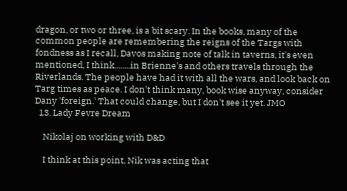dragon, or two or three, is a bit scary. In the books, many of the common people are remembering the reigns of the Targs with fondness as I recall, Davos making note of talk in taverns, it's even mentioned, I think........in Brienne's and others travels through the Riverlands. The people have had it with all the wars, and look back on Targ times as peace. I don't think many, book wise anyway, consider Dany 'foreign.' That could change, but I don't see it yet. JMO
  13. Lady Fevre Dream

    Nikolaj on working with D&D

    I think at this point, Nik was acting that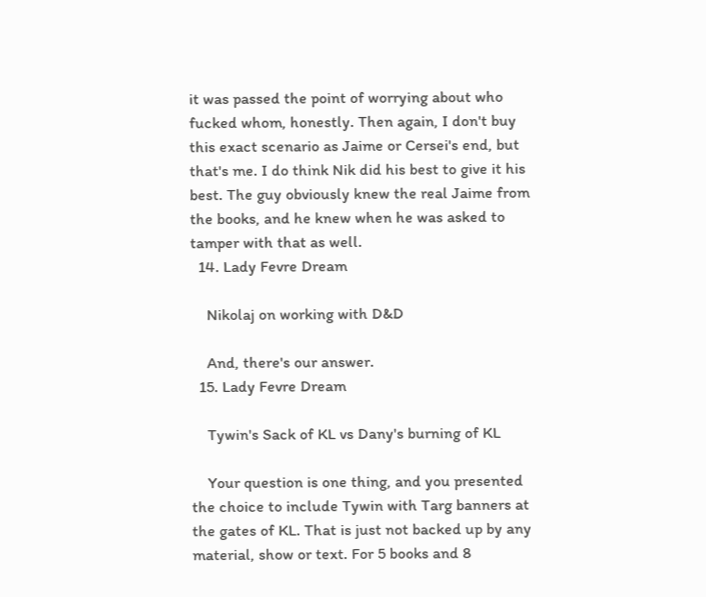it was passed the point of worrying about who fucked whom, honestly. Then again, I don't buy this exact scenario as Jaime or Cersei's end, but that's me. I do think Nik did his best to give it his best. The guy obviously knew the real Jaime from the books, and he knew when he was asked to tamper with that as well.
  14. Lady Fevre Dream

    Nikolaj on working with D&D

    And, there's our answer.
  15. Lady Fevre Dream

    Tywin's Sack of KL vs Dany's burning of KL

    Your question is one thing, and you presented the choice to include Tywin with Targ banners at the gates of KL. That is just not backed up by any material, show or text. For 5 books and 8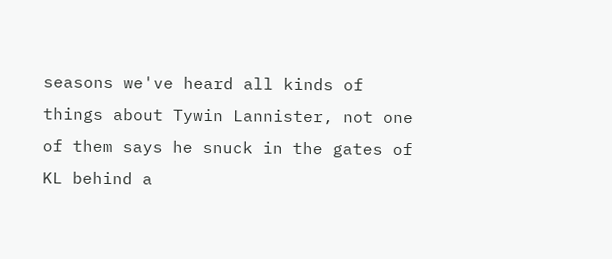seasons we've heard all kinds of things about Tywin Lannister, not one of them says he snuck in the gates of KL behind a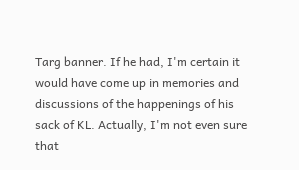Targ banner. If he had, I'm certain it would have come up in memories and discussions of the happenings of his sack of KL. Actually, I'm not even sure that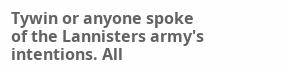Tywin or anyone spoke of the Lannisters army's intentions. All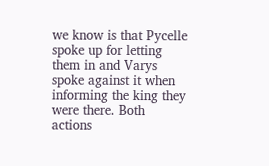we know is that Pycelle spoke up for letting them in and Varys spoke against it when informing the king they were there. Both actions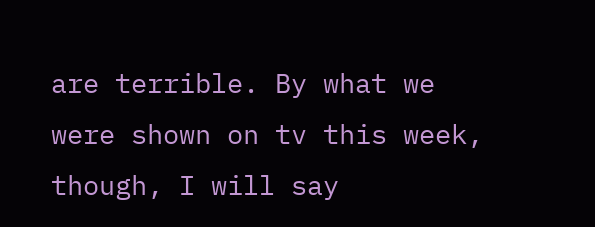are terrible. By what we were shown on tv this week, though, I will say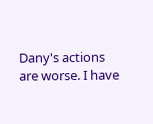Dany's actions are worse. I have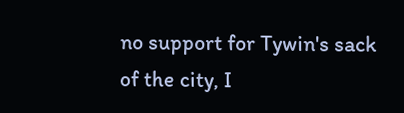no support for Tywin's sack of the city, I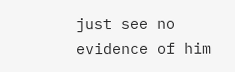just see no evidence of him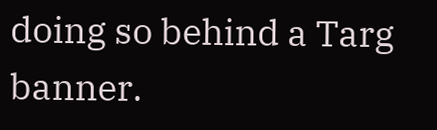doing so behind a Targ banner.